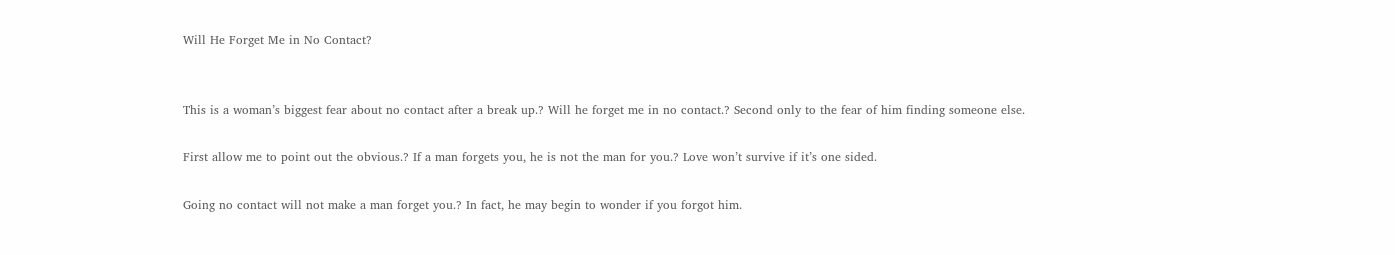Will He Forget Me in No Contact?


This is a woman’s biggest fear about no contact after a break up.? Will he forget me in no contact.? Second only to the fear of him finding someone else.

First allow me to point out the obvious.? If a man forgets you, he is not the man for you.? Love won’t survive if it’s one sided.

Going no contact will not make a man forget you.? In fact, he may begin to wonder if you forgot him.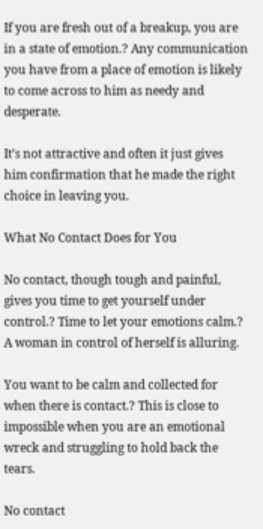If you are fresh out of a breakup, you are in a state of emotion.? Any communication you have from a place of emotion is likely to come across to him as needy and desperate.

It’s not attractive and often it just gives him confirmation that he made the right choice in leaving you.

What No Contact Does for You

No contact, though tough and painful, gives you time to get yourself under control.? Time to let your emotions calm.? A woman in control of herself is alluring.

You want to be calm and collected for when there is contact.? This is close to impossible when you are an emotional wreck and struggling to hold back the tears.

No contact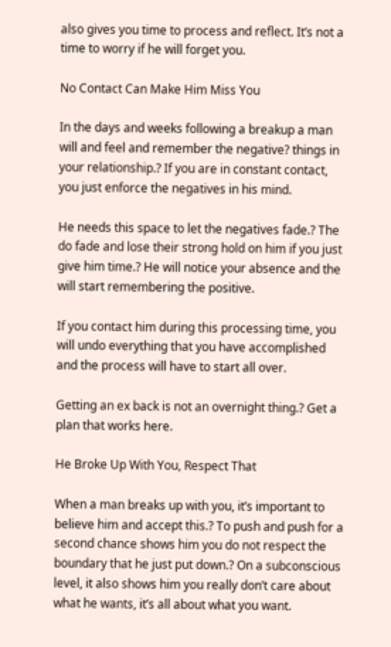also gives you time to process and reflect. It’s not a time to worry if he will forget you.

No Contact Can Make Him Miss You

In the days and weeks following a breakup a man will and feel and remember the negative? things in your relationship.? If you are in constant contact, you just enforce the negatives in his mind.

He needs this space to let the negatives fade.? The do fade and lose their strong hold on him if you just give him time.? He will notice your absence and the will start remembering the positive.

If you contact him during this processing time, you will undo everything that you have accomplished and the process will have to start all over.

Getting an ex back is not an overnight thing.? Get a plan that works here.

He Broke Up With You, Respect That

When a man breaks up with you, it’s important to believe him and accept this.? To push and push for a second chance shows him you do not respect the boundary that he just put down.? On a subconscious level, it also shows him you really don’t care about what he wants, it’s all about what you want.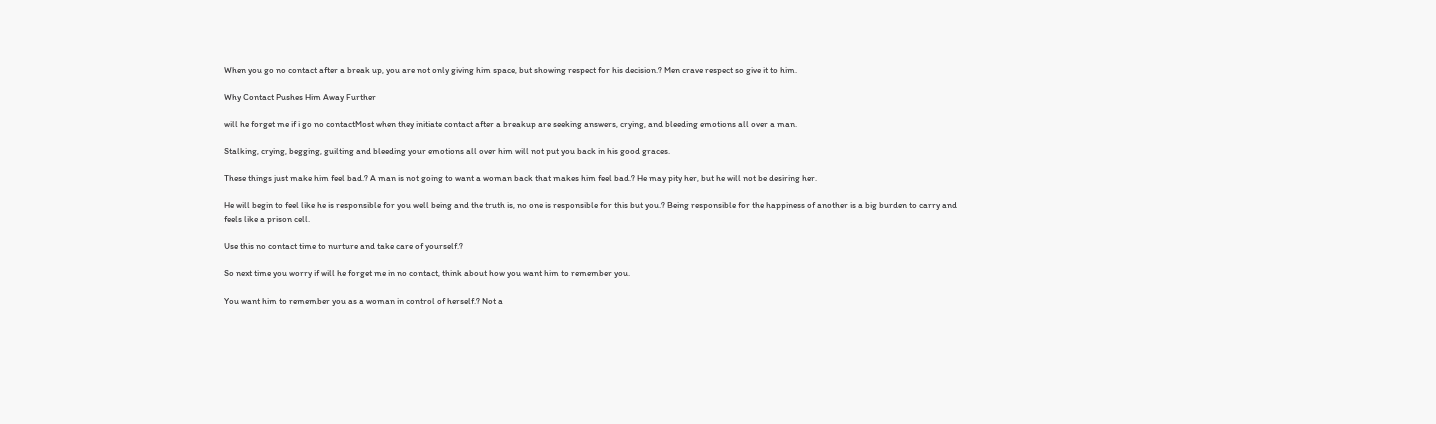When you go no contact after a break up, you are not only giving him space, but showing respect for his decision.? Men crave respect so give it to him.

Why Contact Pushes Him Away Further

will he forget me if i go no contactMost when they initiate contact after a breakup are seeking answers, crying, and bleeding emotions all over a man.

Stalking, crying, begging, guilting and bleeding your emotions all over him will not put you back in his good graces.

These things just make him feel bad.? A man is not going to want a woman back that makes him feel bad.? He may pity her, but he will not be desiring her.

He will begin to feel like he is responsible for you well being and the truth is, no one is responsible for this but you.? Being responsible for the happiness of another is a big burden to carry and feels like a prison cell.

Use this no contact time to nurture and take care of yourself.?

So next time you worry if will he forget me in no contact, think about how you want him to remember you.

You want him to remember you as a woman in control of herself.? Not a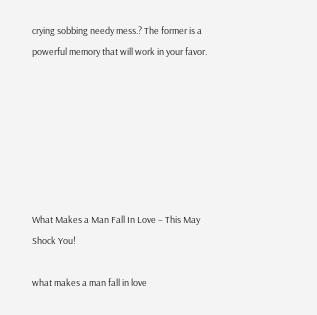crying sobbing needy mess.? The former is a powerful memory that will work in your favor.







What Makes a Man Fall In Love – This May Shock You!

what makes a man fall in love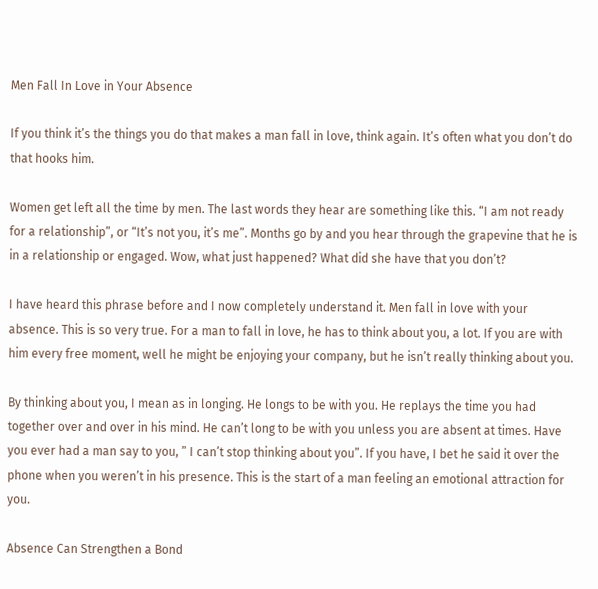Men Fall In Love in Your Absence

If you think it’s the things you do that makes a man fall in love, think again. It’s often what you don’t do that hooks him.

Women get left all the time by men. The last words they hear are something like this. “I am not ready for a relationship”, or “It’s not you, it’s me”. Months go by and you hear through the grapevine that he is in a relationship or engaged. Wow, what just happened? What did she have that you don’t?

I have heard this phrase before and I now completely understand it. Men fall in love with your absence. This is so very true. For a man to fall in love, he has to think about you, a lot. If you are with him every free moment, well he might be enjoying your company, but he isn’t really thinking about you.

By thinking about you, I mean as in longing. He longs to be with you. He replays the time you had together over and over in his mind. He can’t long to be with you unless you are absent at times. Have you ever had a man say to you, ” I can’t stop thinking about you”. If you have, I bet he said it over the phone when you weren’t in his presence. This is the start of a man feeling an emotional attraction for you.

Absence Can Strengthen a Bond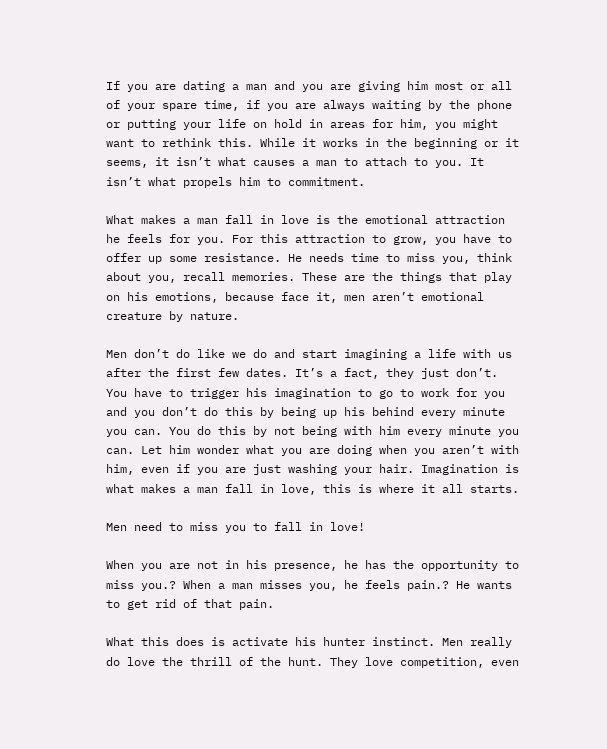If you are dating a man and you are giving him most or all of your spare time, if you are always waiting by the phone or putting your life on hold in areas for him, you might want to rethink this. While it works in the beginning or it seems, it isn’t what causes a man to attach to you. It isn’t what propels him to commitment.

What makes a man fall in love is the emotional attraction he feels for you. For this attraction to grow, you have to offer up some resistance. He needs time to miss you, think about you, recall memories. These are the things that play on his emotions, because face it, men aren’t emotional creature by nature.

Men don’t do like we do and start imagining a life with us after the first few dates. It’s a fact, they just don’t. You have to trigger his imagination to go to work for you and you don’t do this by being up his behind every minute you can. You do this by not being with him every minute you can. Let him wonder what you are doing when you aren’t with him, even if you are just washing your hair. Imagination is what makes a man fall in love, this is where it all starts.

Men need to miss you to fall in love!

When you are not in his presence, he has the opportunity to miss you.? When a man misses you, he feels pain.? He wants to get rid of that pain.

What this does is activate his hunter instinct. Men really do love the thrill of the hunt. They love competition, even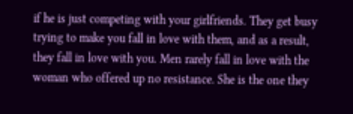if he is just competing with your girlfriends. They get busy trying to make you fall in love with them, and as a result, they fall in love with you. Men rarely fall in love with the woman who offered up no resistance. She is the one they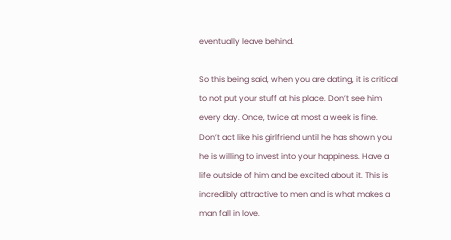eventually leave behind.

So this being said, when you are dating, it is critical to not put your stuff at his place. Don’t see him every day. Once, twice at most a week is fine. Don’t act like his girlfriend until he has shown you he is willing to invest into your happiness. Have a life outside of him and be excited about it. This is incredibly attractive to men and is what makes a man fall in love.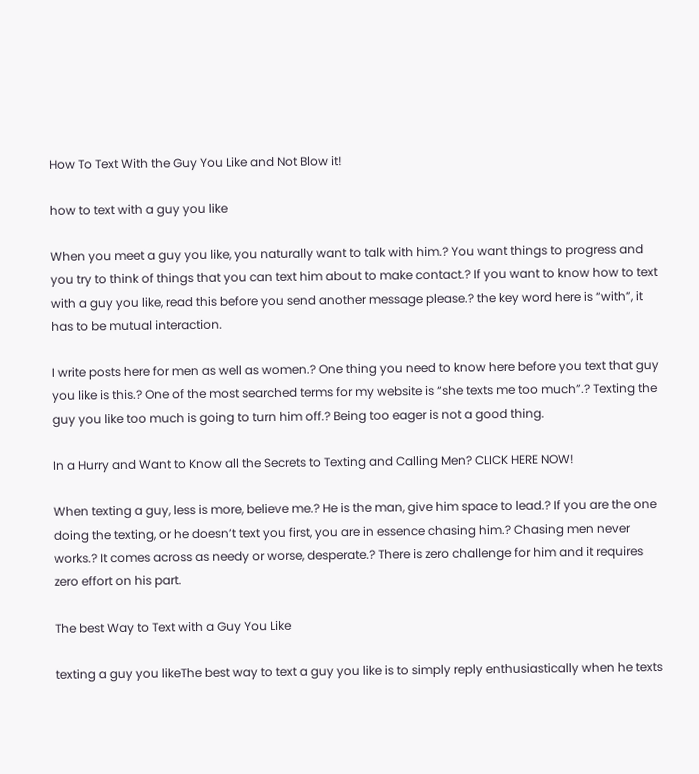How To Text With the Guy You Like and Not Blow it!

how to text with a guy you like

When you meet a guy you like, you naturally want to talk with him.? You want things to progress and you try to think of things that you can text him about to make contact.? If you want to know how to text with a guy you like, read this before you send another message please.? the key word here is “with”, it has to be mutual interaction.

I write posts here for men as well as women.? One thing you need to know here before you text that guy you like is this.? One of the most searched terms for my website is “she texts me too much”.? Texting the guy you like too much is going to turn him off.? Being too eager is not a good thing.

In a Hurry and Want to Know all the Secrets to Texting and Calling Men? CLICK HERE NOW!

When texting a guy, less is more, believe me.? He is the man, give him space to lead.? If you are the one doing the texting, or he doesn’t text you first, you are in essence chasing him.? Chasing men never works.? It comes across as needy or worse, desperate.? There is zero challenge for him and it requires zero effort on his part.

The best Way to Text with a Guy You Like

texting a guy you likeThe best way to text a guy you like is to simply reply enthusiastically when he texts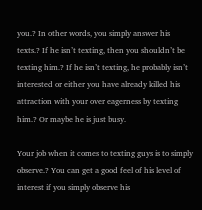you.? In other words, you simply answer his texts.? If he isn’t texting, then you shouldn’t be texting him.? If he isn’t texting, he probably isn’t interested or either you have already killed his attraction with your over eagerness by texting him.? Or maybe he is just busy.

Your job when it comes to texting guys is to simply observe.? You can get a good feel of his level of interest if you simply observe his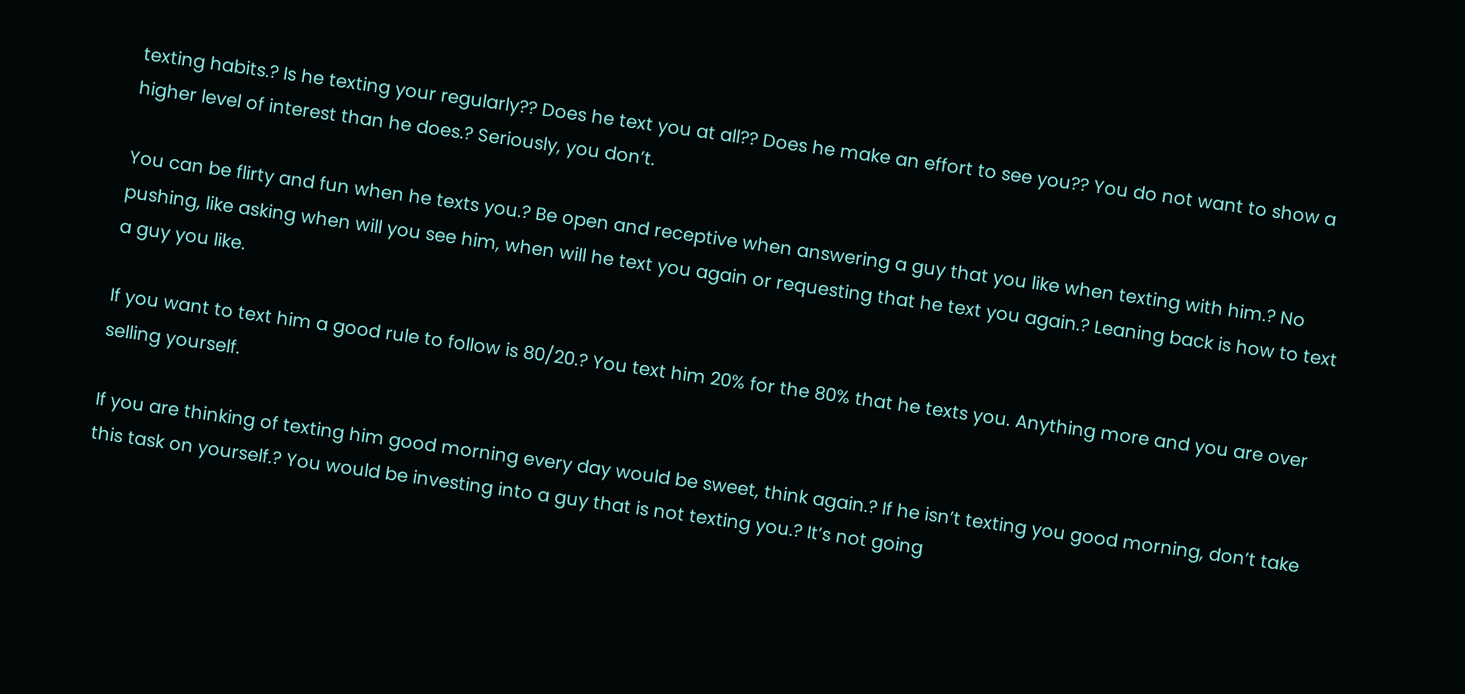texting habits.? Is he texting your regularly?? Does he text you at all?? Does he make an effort to see you?? You do not want to show a higher level of interest than he does.? Seriously, you don’t.

You can be flirty and fun when he texts you.? Be open and receptive when answering a guy that you like when texting with him.? No pushing, like asking when will you see him, when will he text you again or requesting that he text you again.? Leaning back is how to text a guy you like.

If you want to text him a good rule to follow is 80/20.? You text him 20% for the 80% that he texts you. Anything more and you are over selling yourself.

If you are thinking of texting him good morning every day would be sweet, think again.? If he isn’t texting you good morning, don’t take this task on yourself.? You would be investing into a guy that is not texting you.? It’s not going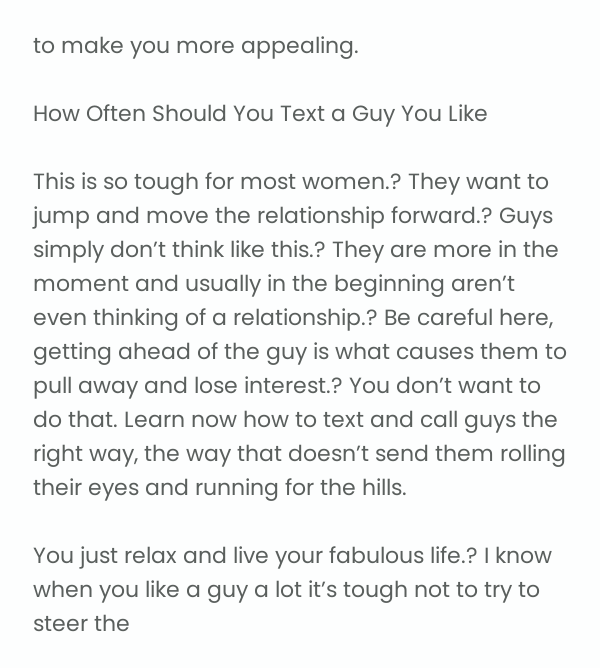to make you more appealing.

How Often Should You Text a Guy You Like

This is so tough for most women.? They want to jump and move the relationship forward.? Guys simply don’t think like this.? They are more in the moment and usually in the beginning aren’t even thinking of a relationship.? Be careful here, getting ahead of the guy is what causes them to pull away and lose interest.? You don’t want to do that. Learn now how to text and call guys the right way, the way that doesn’t send them rolling their eyes and running for the hills.

You just relax and live your fabulous life.? I know when you like a guy a lot it’s tough not to try to steer the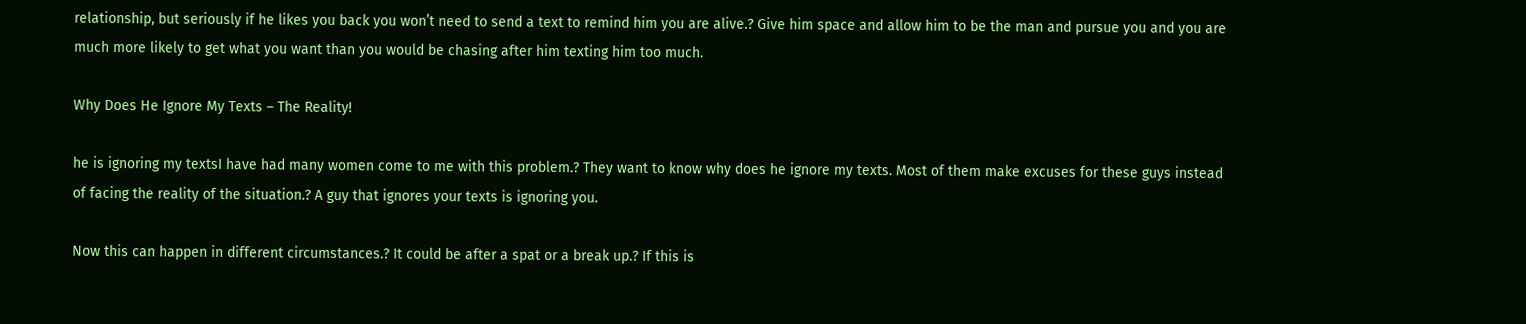relationship, but seriously if he likes you back you won’t need to send a text to remind him you are alive.? Give him space and allow him to be the man and pursue you and you are much more likely to get what you want than you would be chasing after him texting him too much.

Why Does He Ignore My Texts – The Reality!

he is ignoring my textsI have had many women come to me with this problem.? They want to know why does he ignore my texts. Most of them make excuses for these guys instead of facing the reality of the situation.? A guy that ignores your texts is ignoring you.

Now this can happen in different circumstances.? It could be after a spat or a break up.? If this is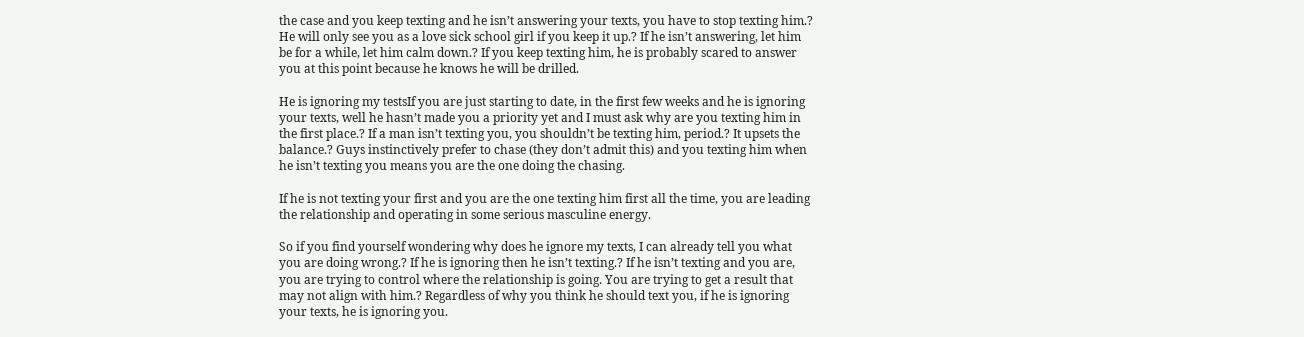the case and you keep texting and he isn’t answering your texts, you have to stop texting him.? He will only see you as a love sick school girl if you keep it up.? If he isn’t answering, let him be for a while, let him calm down.? If you keep texting him, he is probably scared to answer you at this point because he knows he will be drilled.

He is ignoring my testsIf you are just starting to date, in the first few weeks and he is ignoring your texts, well he hasn’t made you a priority yet and I must ask why are you texting him in the first place.? If a man isn’t texting you, you shouldn’t be texting him, period.? It upsets the balance.? Guys instinctively prefer to chase (they don’t admit this) and you texting him when he isn’t texting you means you are the one doing the chasing.

If he is not texting your first and you are the one texting him first all the time, you are leading the relationship and operating in some serious masculine energy.

So if you find yourself wondering why does he ignore my texts, I can already tell you what you are doing wrong.? If he is ignoring then he isn’t texting.? If he isn’t texting and you are, you are trying to control where the relationship is going. You are trying to get a result that may not align with him.? Regardless of why you think he should text you, if he is ignoring your texts, he is ignoring you.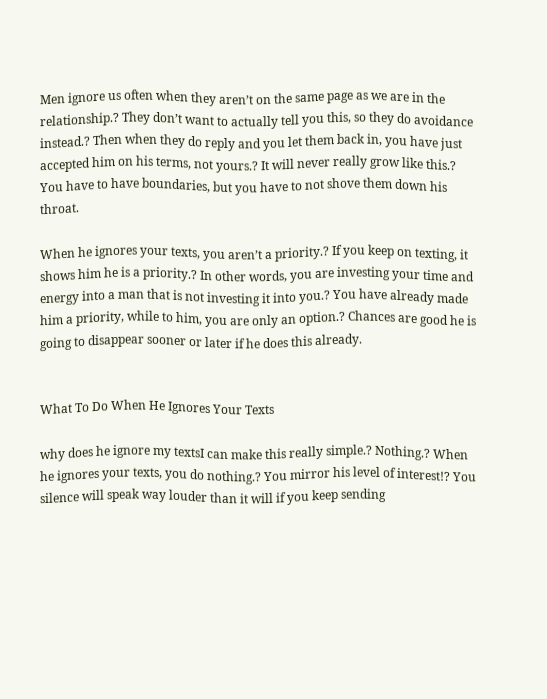Men ignore us often when they aren’t on the same page as we are in the relationship.? They don’t want to actually tell you this, so they do avoidance instead.? Then when they do reply and you let them back in, you have just accepted him on his terms, not yours.? It will never really grow like this.? You have to have boundaries, but you have to not shove them down his throat.

When he ignores your texts, you aren’t a priority.? If you keep on texting, it shows him he is a priority.? In other words, you are investing your time and energy into a man that is not investing it into you.? You have already made him a priority, while to him, you are only an option.? Chances are good he is going to disappear sooner or later if he does this already.


What To Do When He Ignores Your Texts

why does he ignore my textsI can make this really simple.? Nothing.? When he ignores your texts, you do nothing.? You mirror his level of interest!? You silence will speak way louder than it will if you keep sending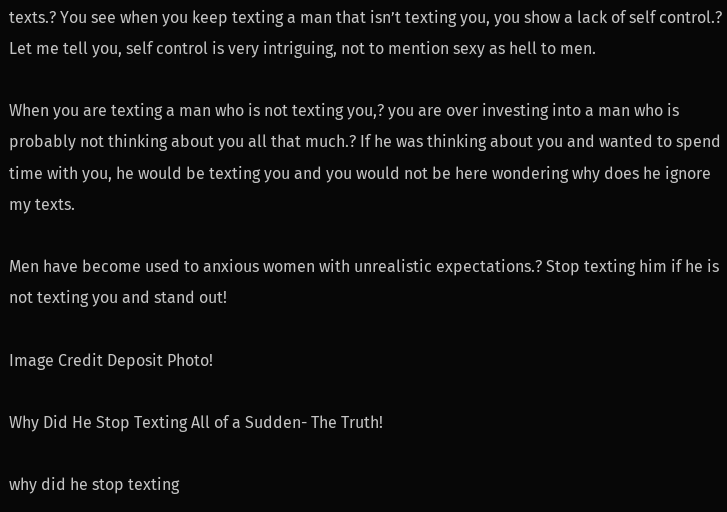texts.? You see when you keep texting a man that isn’t texting you, you show a lack of self control.? Let me tell you, self control is very intriguing, not to mention sexy as hell to men.

When you are texting a man who is not texting you,? you are over investing into a man who is probably not thinking about you all that much.? If he was thinking about you and wanted to spend time with you, he would be texting you and you would not be here wondering why does he ignore my texts.

Men have become used to anxious women with unrealistic expectations.? Stop texting him if he is not texting you and stand out!

Image Credit Deposit Photo!

Why Did He Stop Texting All of a Sudden- The Truth!

why did he stop texting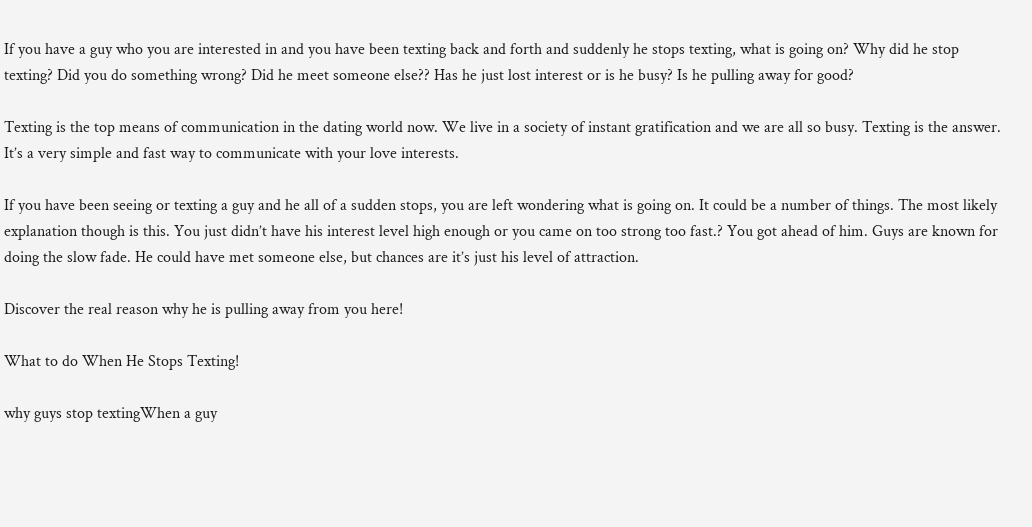If you have a guy who you are interested in and you have been texting back and forth and suddenly he stops texting, what is going on? Why did he stop texting? Did you do something wrong? Did he meet someone else?? Has he just lost interest or is he busy? Is he pulling away for good?

Texting is the top means of communication in the dating world now. We live in a society of instant gratification and we are all so busy. Texting is the answer. It’s a very simple and fast way to communicate with your love interests.

If you have been seeing or texting a guy and he all of a sudden stops, you are left wondering what is going on. It could be a number of things. The most likely explanation though is this. You just didn’t have his interest level high enough or you came on too strong too fast.? You got ahead of him. Guys are known for doing the slow fade. He could have met someone else, but chances are it’s just his level of attraction.

Discover the real reason why he is pulling away from you here!

What to do When He Stops Texting!

why guys stop textingWhen a guy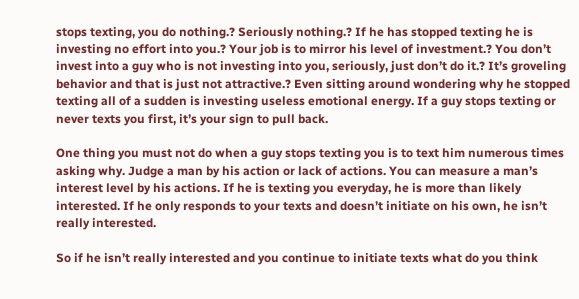stops texting, you do nothing.? Seriously nothing.? If he has stopped texting he is investing no effort into you.? Your job is to mirror his level of investment.? You don’t invest into a guy who is not investing into you, seriously, just don’t do it.? It’s groveling behavior and that is just not attractive.? Even sitting around wondering why he stopped texting all of a sudden is investing useless emotional energy. If a guy stops texting or never texts you first, it’s your sign to pull back.

One thing you must not do when a guy stops texting you is to text him numerous times asking why. Judge a man by his action or lack of actions. You can measure a man’s interest level by his actions. If he is texting you everyday, he is more than likely interested. If he only responds to your texts and doesn’t initiate on his own, he isn’t really interested.

So if he isn’t really interested and you continue to initiate texts what do you think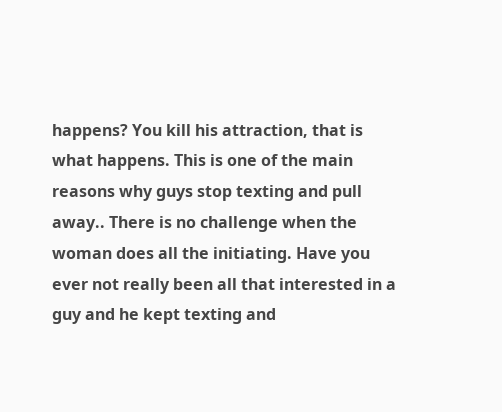happens? You kill his attraction, that is what happens. This is one of the main reasons why guys stop texting and pull away.. There is no challenge when the woman does all the initiating. Have you ever not really been all that interested in a guy and he kept texting and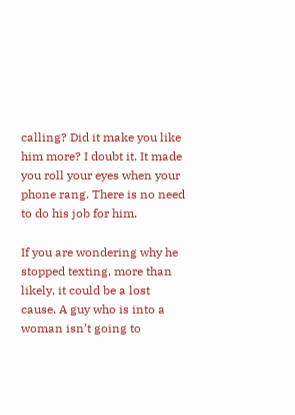calling? Did it make you like him more? I doubt it. It made you roll your eyes when your phone rang. There is no need to do his job for him.

If you are wondering why he stopped texting, more than likely, it could be a lost cause. A guy who is into a woman isn’t going to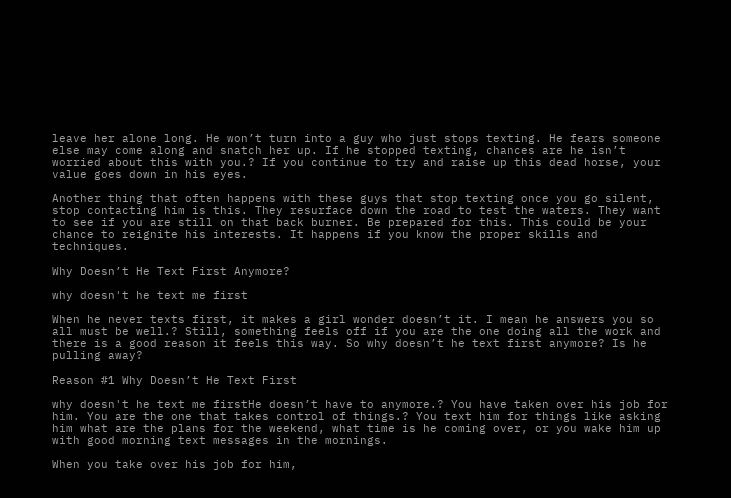leave her alone long. He won’t turn into a guy who just stops texting. He fears someone else may come along and snatch her up. If he stopped texting, chances are he isn’t worried about this with you.? If you continue to try and raise up this dead horse, your value goes down in his eyes.

Another thing that often happens with these guys that stop texting once you go silent, stop contacting him is this. They resurface down the road to test the waters. They want to see if you are still on that back burner. Be prepared for this. This could be your chance to reignite his interests. It happens if you know the proper skills and techniques.

Why Doesn’t He Text First Anymore?

why doesn't he text me first

When he never texts first, it makes a girl wonder doesn’t it. I mean he answers you so all must be well.? Still, something feels off if you are the one doing all the work and there is a good reason it feels this way. So why doesn’t he text first anymore? Is he pulling away?

Reason #1 Why Doesn’t He Text First

why doesn't he text me firstHe doesn’t have to anymore.? You have taken over his job for him. You are the one that takes control of things.? You text him for things like asking him what are the plans for the weekend, what time is he coming over, or you wake him up with good morning text messages in the mornings.

When you take over his job for him,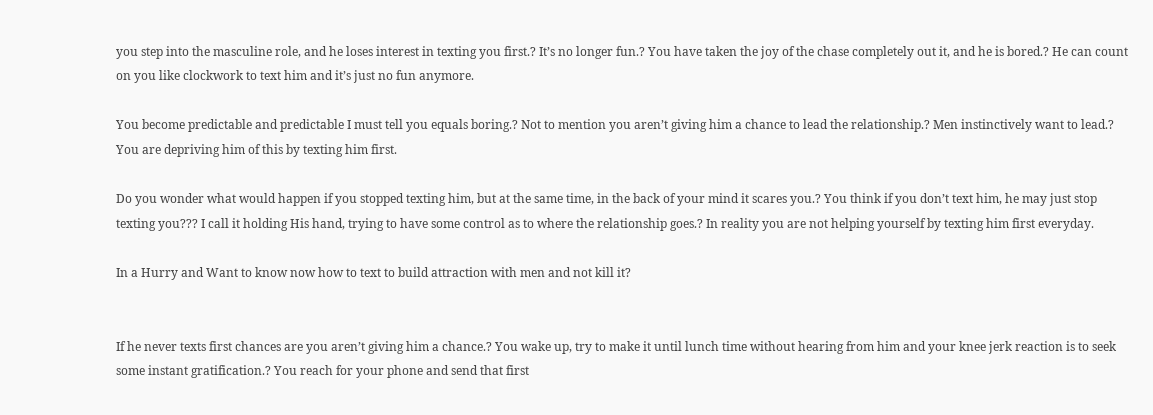you step into the masculine role, and he loses interest in texting you first.? It’s no longer fun.? You have taken the joy of the chase completely out it, and he is bored.? He can count on you like clockwork to text him and it’s just no fun anymore.

You become predictable and predictable I must tell you equals boring.? Not to mention you aren’t giving him a chance to lead the relationship.? Men instinctively want to lead.? You are depriving him of this by texting him first.

Do you wonder what would happen if you stopped texting him, but at the same time, in the back of your mind it scares you.? You think if you don’t text him, he may just stop texting you??? I call it holding His hand, trying to have some control as to where the relationship goes.? In reality you are not helping yourself by texting him first everyday.

In a Hurry and Want to know now how to text to build attraction with men and not kill it?


If he never texts first chances are you aren’t giving him a chance.? You wake up, try to make it until lunch time without hearing from him and your knee jerk reaction is to seek some instant gratification.? You reach for your phone and send that first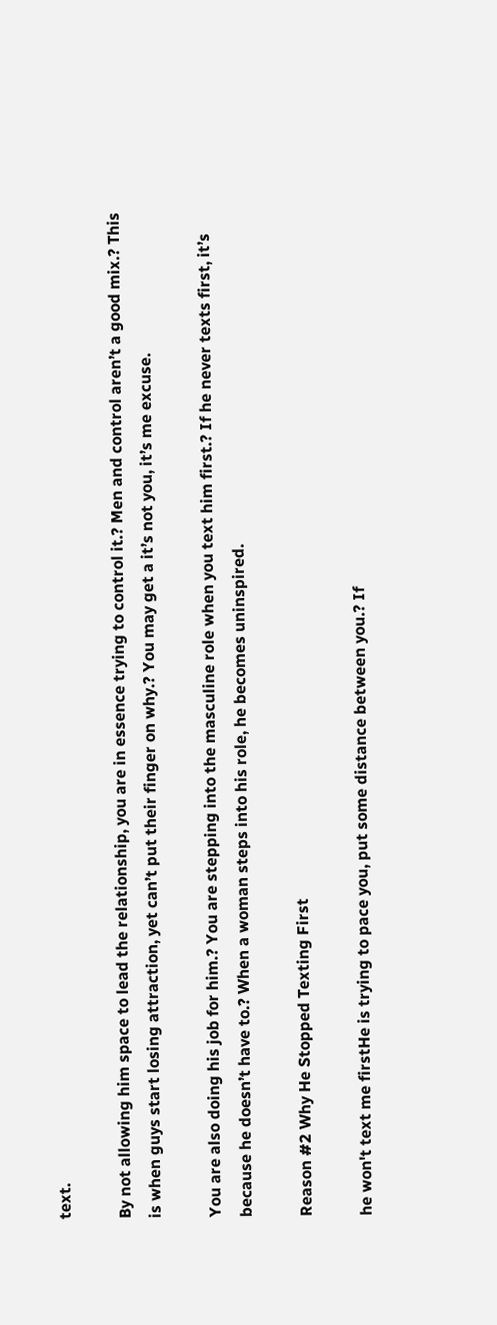text.

By not allowing him space to lead the relationship, you are in essence trying to control it.? Men and control aren’t a good mix.? This is when guys start losing attraction, yet can’t put their finger on why.? You may get a it’s not you, it’s me excuse.

You are also doing his job for him.? You are stepping into the masculine role when you text him first.? If he never texts first, it’s because he doesn’t have to.? When a woman steps into his role, he becomes uninspired.

Reason #2 Why He Stopped Texting First

he won't text me firstHe is trying to pace you, put some distance between you.? If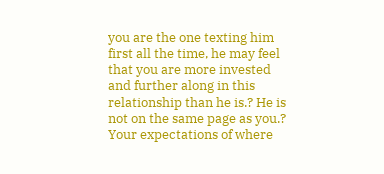you are the one texting him first all the time, he may feel that you are more invested and further along in this relationship than he is.? He is not on the same page as you.? Your expectations of where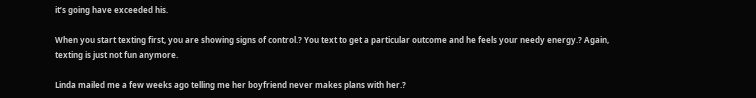it’s going have exceeded his.

When you start texting first, you are showing signs of control.? You text to get a particular outcome and he feels your needy energy.? Again, texting is just not fun anymore.

Linda mailed me a few weeks ago telling me her boyfriend never makes plans with her.?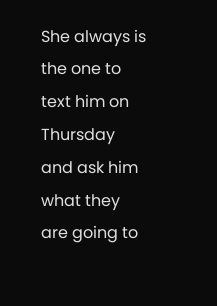She always is the one to text him on Thursday and ask him what they are going to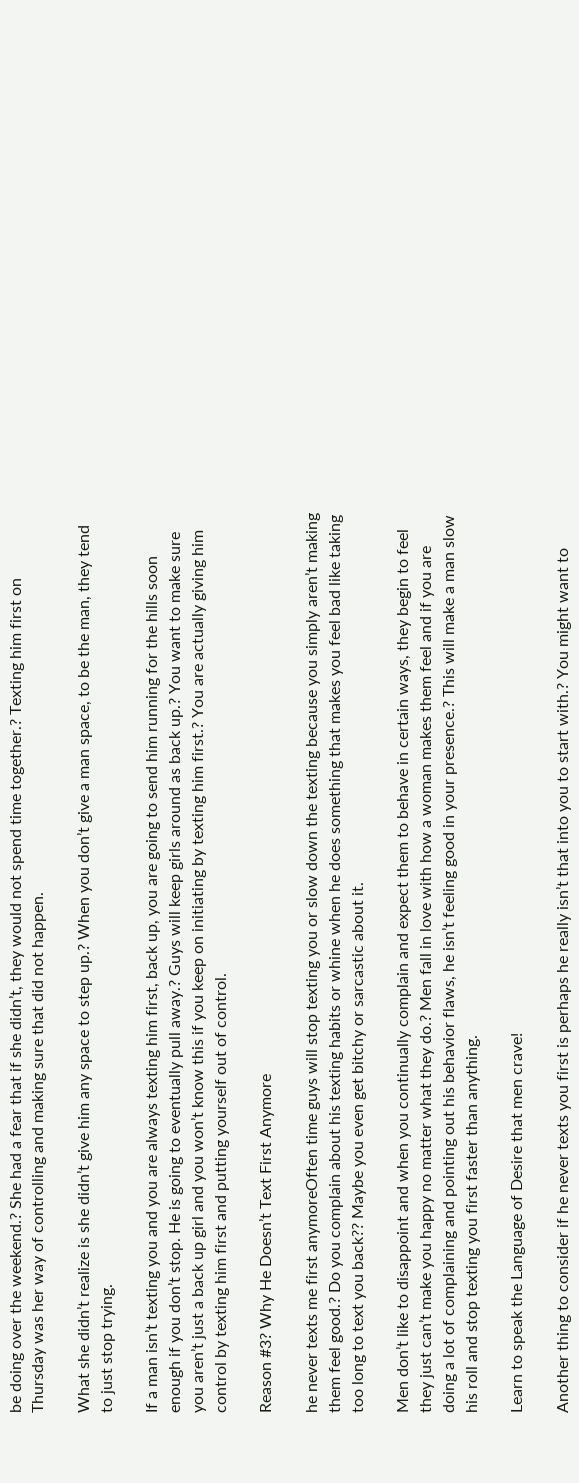be doing over the weekend.? She had a fear that if she didn’t, they would not spend time together.? Texting him first on Thursday was her way of controlling and making sure that did not happen.

What she didn’t realize is she didn’t give him any space to step up.? When you don’t give a man space, to be the man, they tend to just stop trying.

If a man isn’t texting you and you are always texting him first, back up, you are going to send him running for the hills soon enough if you don’t stop. He is going to eventually pull away.? Guys will keep girls around as back up.? You want to make sure you aren’t just a back up girl and you won’t know this if you keep on initiating by texting him first.? You are actually giving him control by texting him first and putting yourself out of control.

Reason #3? Why He Doesn’t Text First Anymore

he never texts me first anymoreOften time guys will stop texting you or slow down the texting because you simply aren’t making them feel good.? Do you complain about his texting habits or whine when he does something that makes you feel bad like taking too long to text you back?? Maybe you even get bitchy or sarcastic about it.

Men don’t like to disappoint and when you continually complain and expect them to behave in certain ways, they begin to feel they just can’t make you happy no matter what they do.? Men fall in love with how a woman makes them feel and if you are doing a lot of complaining and pointing out his behavior flaws, he isn’t feeling good in your presence.? This will make a man slow his roll and stop texting you first faster than anything.

Learn to speak the Language of Desire that men crave!

Another thing to consider if he never texts you first is perhaps he really isn’t that into you to start with.? You might want to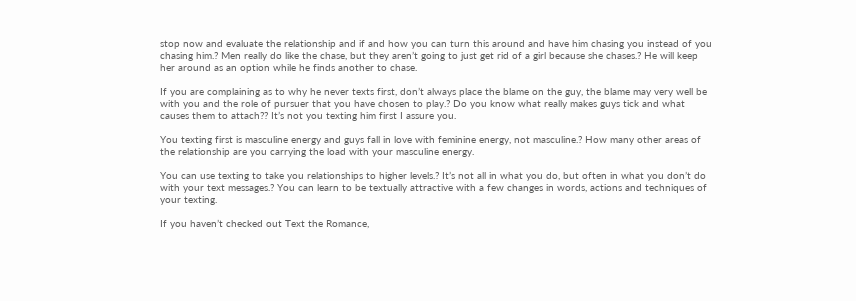stop now and evaluate the relationship and if and how you can turn this around and have him chasing you instead of you chasing him.? Men really do like the chase, but they aren’t going to just get rid of a girl because she chases.? He will keep her around as an option while he finds another to chase.

If you are complaining as to why he never texts first, don’t always place the blame on the guy, the blame may very well be with you and the role of pursuer that you have chosen to play.? Do you know what really makes guys tick and what causes them to attach?? It’s not you texting him first I assure you.

You texting first is masculine energy and guys fall in love with feminine energy, not masculine.? How many other areas of the relationship are you carrying the load with your masculine energy.

You can use texting to take you relationships to higher levels.? It’s not all in what you do, but often in what you don’t do with your text messages.? You can learn to be textually attractive with a few changes in words, actions and techniques of your texting.

If you haven’t checked out Text the Romance,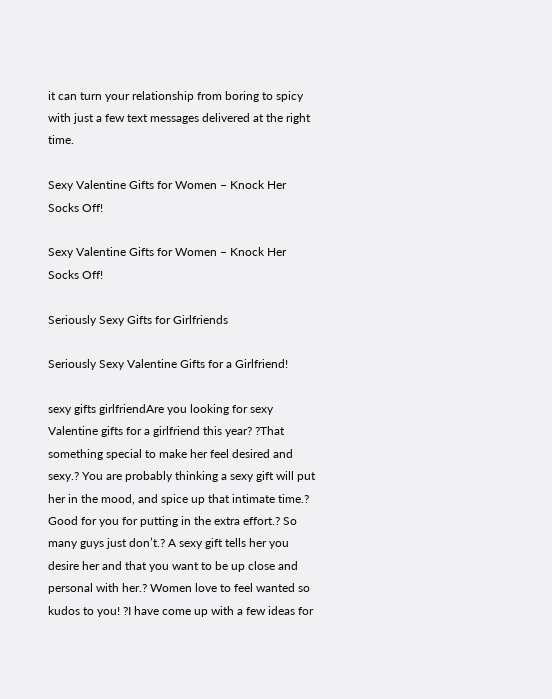it can turn your relationship from boring to spicy with just a few text messages delivered at the right time.

Sexy Valentine Gifts for Women – Knock Her Socks Off!

Sexy Valentine Gifts for Women – Knock Her Socks Off!

Seriously Sexy Gifts for Girlfriends

Seriously Sexy Valentine Gifts for a Girlfriend!

sexy gifts girlfriendAre you looking for sexy Valentine gifts for a girlfriend this year? ?That something special to make her feel desired and sexy.? You are probably thinking a sexy gift will put her in the mood, and spice up that intimate time.? Good for you for putting in the extra effort.? So many guys just don’t.? A sexy gift tells her you desire her and that you want to be up close and personal with her.? Women love to feel wanted so kudos to you! ?I have come up with a few ideas for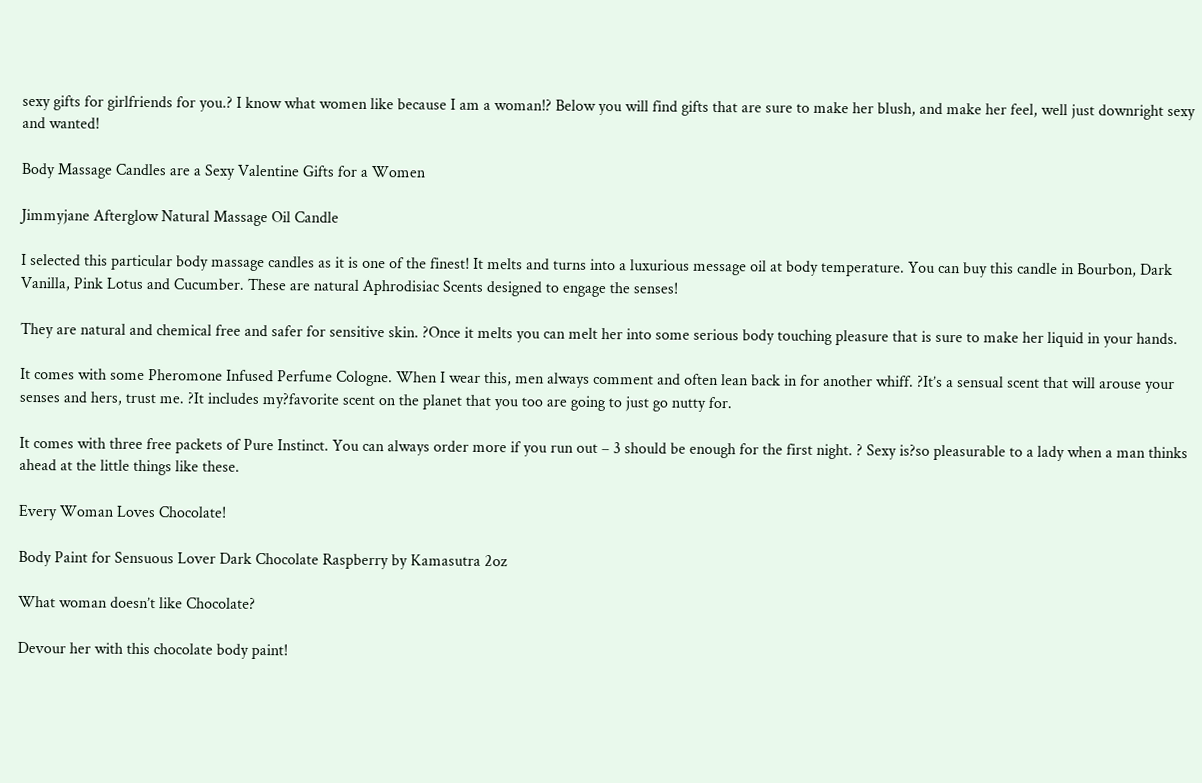sexy gifts for girlfriends for you.? I know what women like because I am a woman!? Below you will find gifts that are sure to make her blush, and make her feel, well just downright sexy and wanted!

Body Massage Candles are a Sexy Valentine Gifts for a Women

Jimmyjane Afterglow Natural Massage Oil Candle

I selected this particular body massage candles as it is one of the finest! It melts and turns into a luxurious message oil at body temperature. You can buy this candle in Bourbon, Dark Vanilla, Pink Lotus and Cucumber. These are natural Aphrodisiac Scents designed to engage the senses!

They are natural and chemical free and safer for sensitive skin. ?Once it melts you can melt her into some serious body touching pleasure that is sure to make her liquid in your hands.

It comes with some Pheromone Infused Perfume Cologne. When I wear this, men always comment and often lean back in for another whiff. ?It’s a sensual scent that will arouse your senses and hers, trust me. ?It includes my?favorite scent on the planet that you too are going to just go nutty for.

It comes with three free packets of Pure Instinct. You can always order more if you run out – 3 should be enough for the first night. ? Sexy is?so pleasurable to a lady when a man thinks ahead at the little things like these.

Every Woman Loves Chocolate!

Body Paint for Sensuous Lover Dark Chocolate Raspberry by Kamasutra 2oz

What woman doesn’t like Chocolate?

Devour her with this chocolate body paint!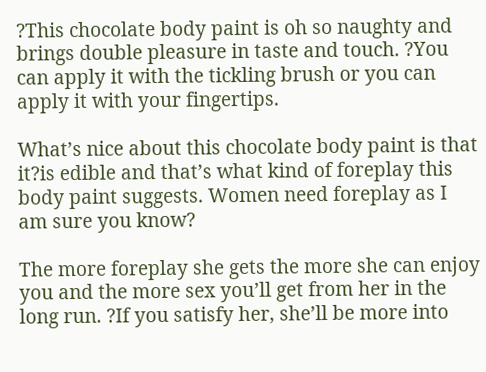?This chocolate body paint is oh so naughty and brings double pleasure in taste and touch. ?You can apply it with the tickling brush or you can apply it with your fingertips.

What’s nice about this chocolate body paint is that it?is edible and that’s what kind of foreplay this body paint suggests. Women need foreplay as I am sure you know?

The more foreplay she gets the more she can enjoy you and the more sex you’ll get from her in the long run. ?If you satisfy her, she’ll be more into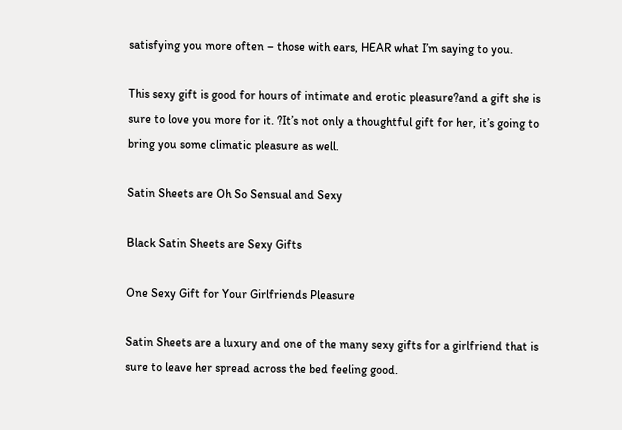satisfying you more often – those with ears, HEAR what I’m saying to you.

This sexy gift is good for hours of intimate and erotic pleasure?and a gift she is sure to love you more for it. ?It’s not only a thoughtful gift for her, it’s going to bring you some climatic pleasure as well.

Satin Sheets are Oh So Sensual and Sexy

Black Satin Sheets are Sexy Gifts

One Sexy Gift for Your Girlfriends Pleasure

Satin Sheets are a luxury and one of the many sexy gifts for a girlfriend that is sure to leave her spread across the bed feeling good.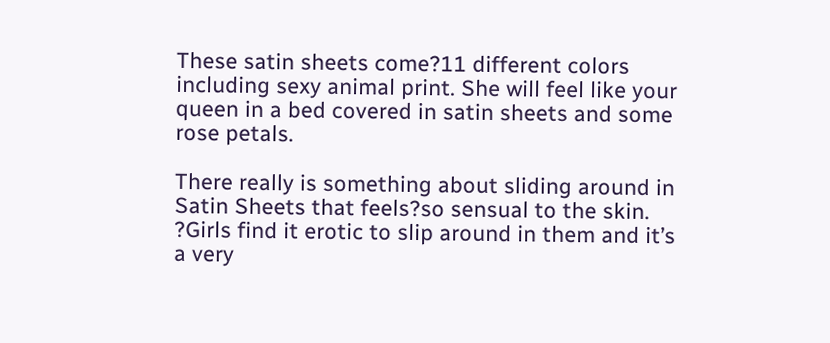These satin sheets come?11 different colors including sexy animal print. She will feel like your queen in a bed covered in satin sheets and some rose petals.

There really is something about sliding around in Satin Sheets that feels?so sensual to the skin. ?Girls find it erotic to slip around in them and it’s a very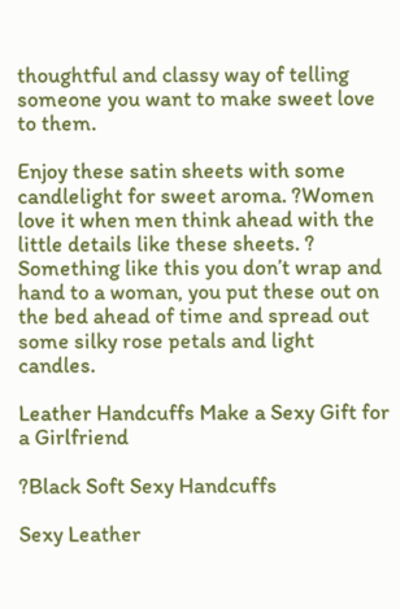thoughtful and classy way of telling someone you want to make sweet love to them.

Enjoy these satin sheets with some candlelight for sweet aroma. ?Women love it when men think ahead with the little details like these sheets. ? Something like this you don’t wrap and hand to a woman, you put these out on the bed ahead of time and spread out some silky rose petals and light candles.

Leather Handcuffs Make a Sexy Gift for a Girlfriend

?Black Soft Sexy Handcuffs

Sexy Leather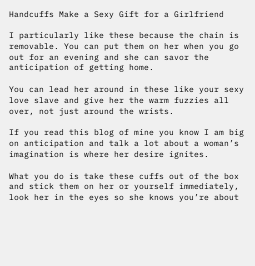Handcuffs Make a Sexy Gift for a Girlfriend

I particularly like these because the chain is removable. You can put them on her when you go out for an evening and she can savor the anticipation of getting home.

You can lead her around in these like your sexy love slave and give her the warm fuzzies all over, not just around the wrists.

If you read this blog of mine you know I am big on anticipation and talk a lot about a woman’s imagination is where her desire ignites.

What you do is take these cuffs out of the box and stick them on her or yourself immediately, look her in the eyes so she knows you’re about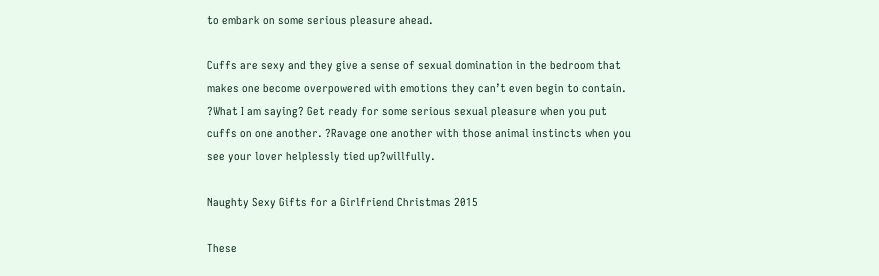to embark on some serious pleasure ahead.

Cuffs are sexy and they give a sense of sexual domination in the bedroom that makes one become overpowered with emotions they can’t even begin to contain. ?What I am saying? Get ready for some serious sexual pleasure when you put cuffs on one another. ?Ravage one another with those animal instincts when you see your lover helplessly tied up?willfully.

Naughty Sexy Gifts for a Girlfriend Christmas 2015

These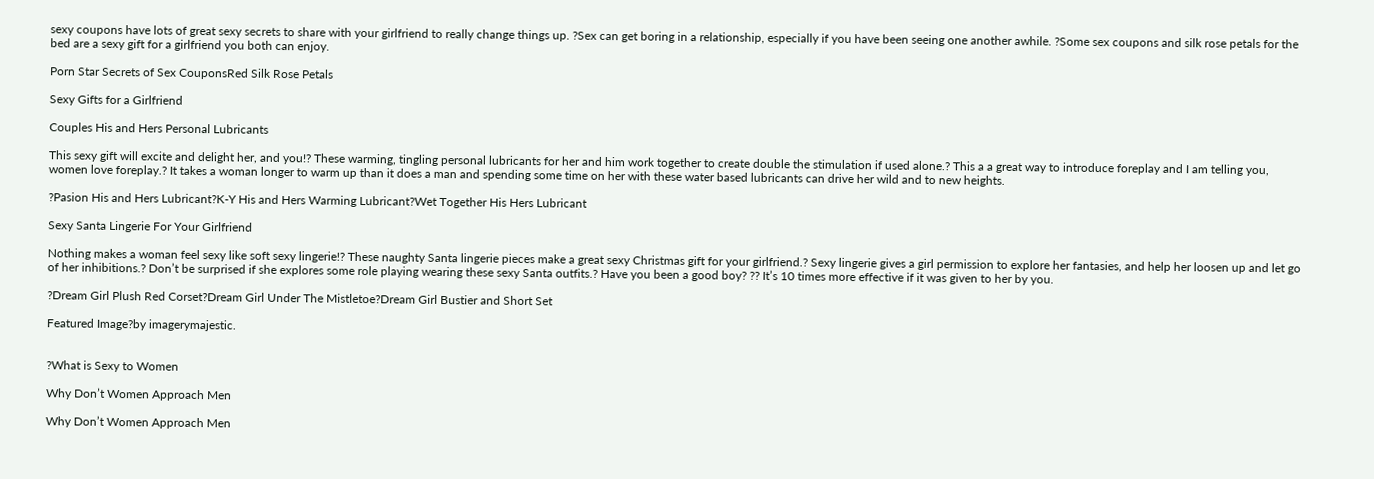sexy coupons have lots of great sexy secrets to share with your girlfriend to really change things up. ?Sex can get boring in a relationship, especially if you have been seeing one another awhile. ?Some sex coupons and silk rose petals for the bed are a sexy gift for a girlfriend you both can enjoy.

Porn Star Secrets of Sex CouponsRed Silk Rose Petals

Sexy Gifts for a Girlfriend

Couples His and Hers Personal Lubricants

This sexy gift will excite and delight her, and you!? These warming, tingling personal lubricants for her and him work together to create double the stimulation if used alone.? This a a great way to introduce foreplay and I am telling you, women love foreplay.? It takes a woman longer to warm up than it does a man and spending some time on her with these water based lubricants can drive her wild and to new heights.

?Pasion His and Hers Lubricant?K-Y His and Hers Warming Lubricant?Wet Together His Hers Lubricant

Sexy Santa Lingerie For Your Girlfriend

Nothing makes a woman feel sexy like soft sexy lingerie!? These naughty Santa lingerie pieces make a great sexy Christmas gift for your girlfriend.? Sexy lingerie gives a girl permission to explore her fantasies, and help her loosen up and let go of her inhibitions.? Don’t be surprised if she explores some role playing wearing these sexy Santa outfits.? Have you been a good boy? ?? It’s 10 times more effective if it was given to her by you.

?Dream Girl Plush Red Corset?Dream Girl Under The Mistletoe?Dream Girl Bustier and Short Set

Featured Image?by imagerymajestic.


?What is Sexy to Women

Why Don’t Women Approach Men

Why Don’t Women Approach Men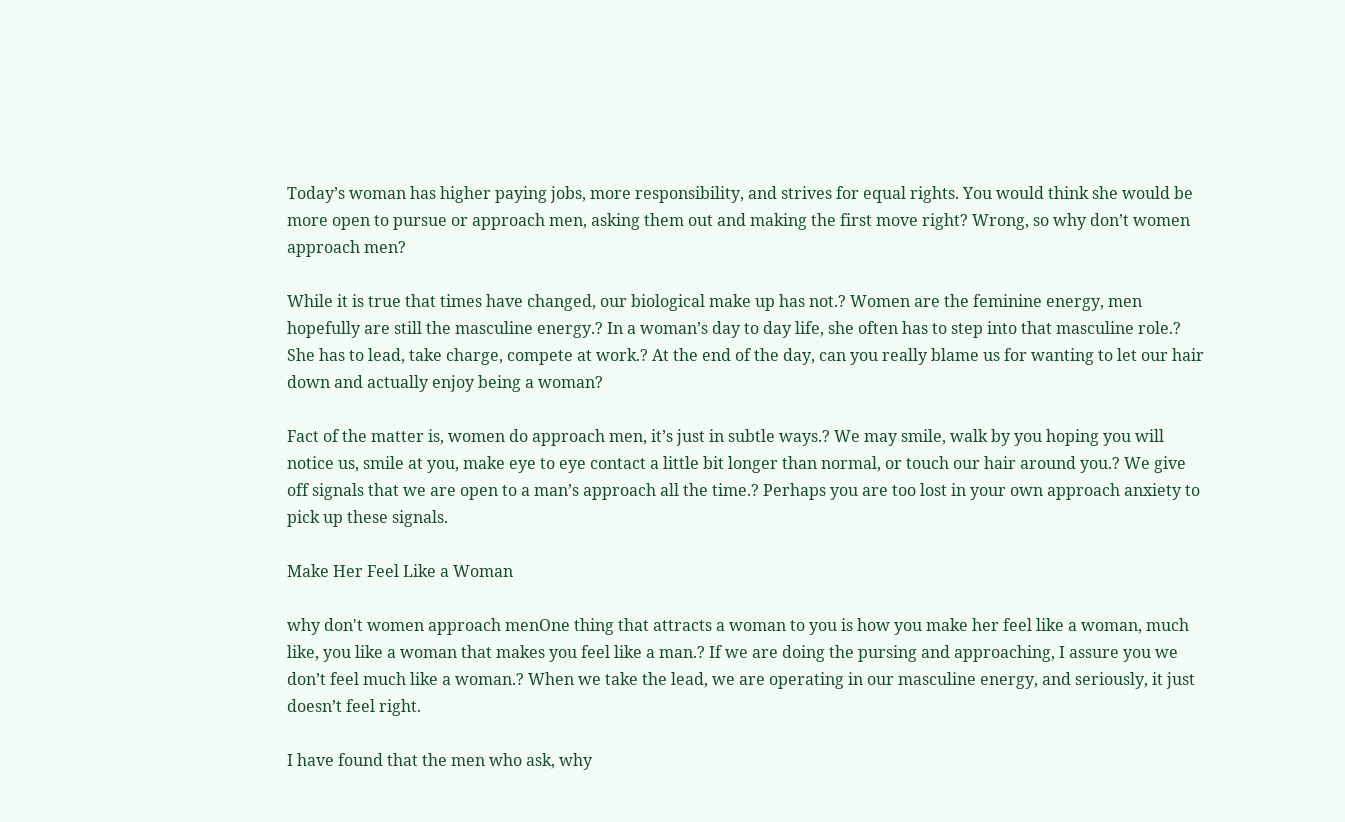Today’s woman has higher paying jobs, more responsibility, and strives for equal rights. You would think she would be more open to pursue or approach men, asking them out and making the first move right? Wrong, so why don’t women approach men?

While it is true that times have changed, our biological make up has not.? Women are the feminine energy, men hopefully are still the masculine energy.? In a woman’s day to day life, she often has to step into that masculine role.? She has to lead, take charge, compete at work.? At the end of the day, can you really blame us for wanting to let our hair down and actually enjoy being a woman?

Fact of the matter is, women do approach men, it’s just in subtle ways.? We may smile, walk by you hoping you will notice us, smile at you, make eye to eye contact a little bit longer than normal, or touch our hair around you.? We give off signals that we are open to a man’s approach all the time.? Perhaps you are too lost in your own approach anxiety to pick up these signals.

Make Her Feel Like a Woman

why don't women approach menOne thing that attracts a woman to you is how you make her feel like a woman, much like, you like a woman that makes you feel like a man.? If we are doing the pursing and approaching, I assure you we don’t feel much like a woman.? When we take the lead, we are operating in our masculine energy, and seriously, it just doesn’t feel right.

I have found that the men who ask, why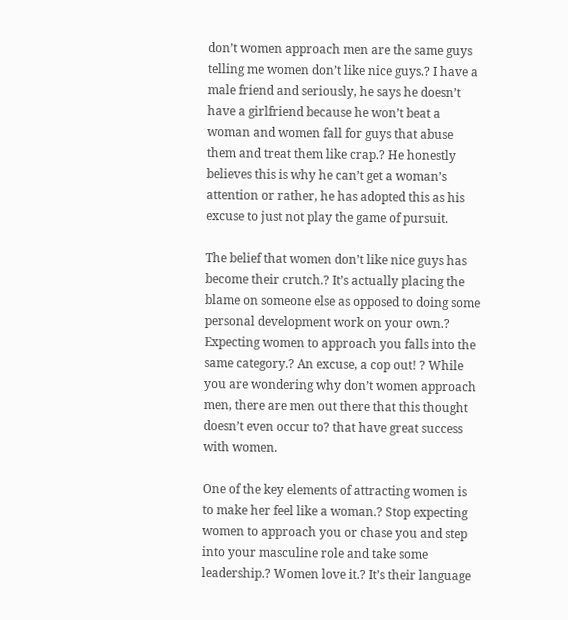don’t women approach men are the same guys telling me women don’t like nice guys.? I have a male friend and seriously, he says he doesn’t have a girlfriend because he won’t beat a woman and women fall for guys that abuse them and treat them like crap.? He honestly believes this is why he can’t get a woman’s attention or rather, he has adopted this as his excuse to just not play the game of pursuit.

The belief that women don’t like nice guys has become their crutch.? It’s actually placing the blame on someone else as opposed to doing some personal development work on your own.? Expecting women to approach you falls into the same category.? An excuse, a cop out! ? While you are wondering why don’t women approach men, there are men out there that this thought doesn’t even occur to? that have great success with women.

One of the key elements of attracting women is to make her feel like a woman.? Stop expecting women to approach you or chase you and step into your masculine role and take some leadership.? Women love it.? It’s their language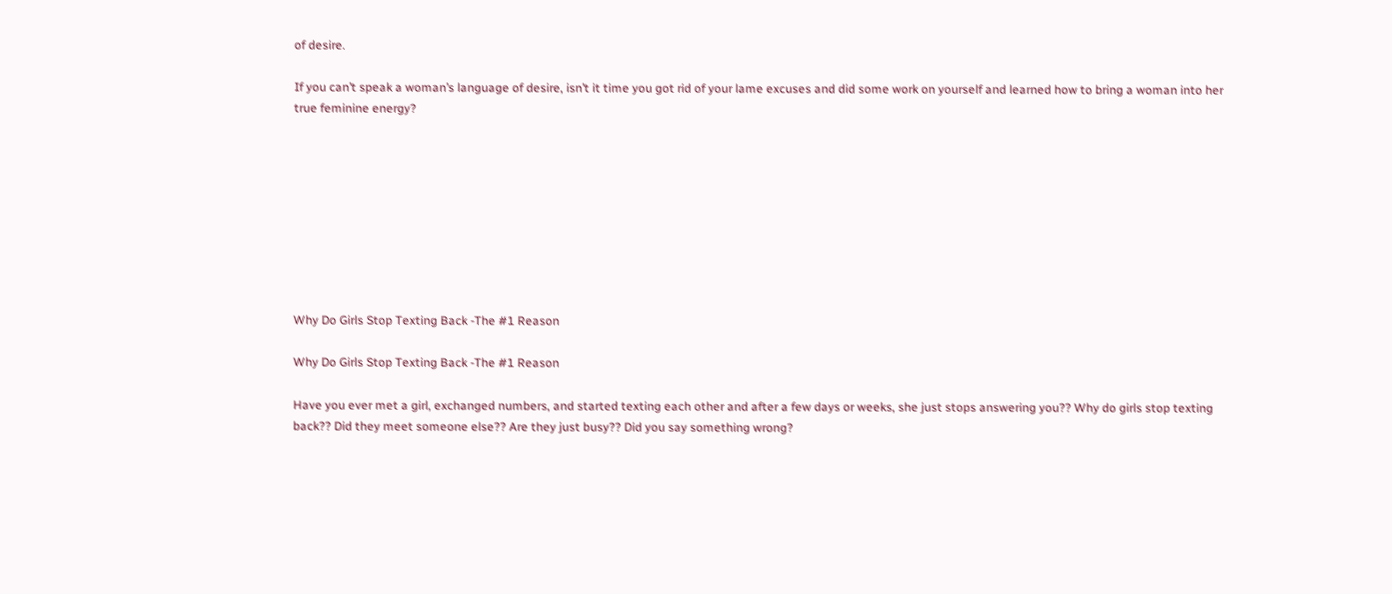of desire.

If you can’t speak a woman’s language of desire, isn’t it time you got rid of your lame excuses and did some work on yourself and learned how to bring a woman into her true feminine energy?









Why Do Girls Stop Texting Back -The #1 Reason

Why Do Girls Stop Texting Back -The #1 Reason

Have you ever met a girl, exchanged numbers, and started texting each other and after a few days or weeks, she just stops answering you?? Why do girls stop texting back?? Did they meet someone else?? Are they just busy?? Did you say something wrong?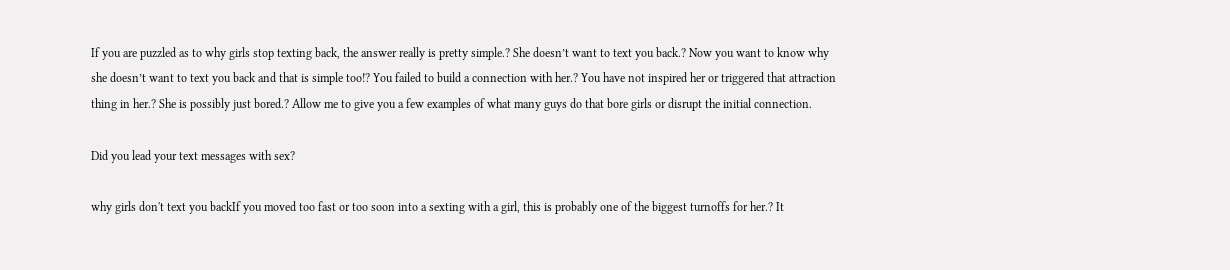If you are puzzled as to why girls stop texting back, the answer really is pretty simple.? She doesn’t want to text you back.? Now you want to know why she doesn’t want to text you back and that is simple too!? You failed to build a connection with her.? You have not inspired her or triggered that attraction thing in her.? She is possibly just bored.? Allow me to give you a few examples of what many guys do that bore girls or disrupt the initial connection.

Did you lead your text messages with sex?

why girls don't text you backIf you moved too fast or too soon into a sexting with a girl, this is probably one of the biggest turnoffs for her.? It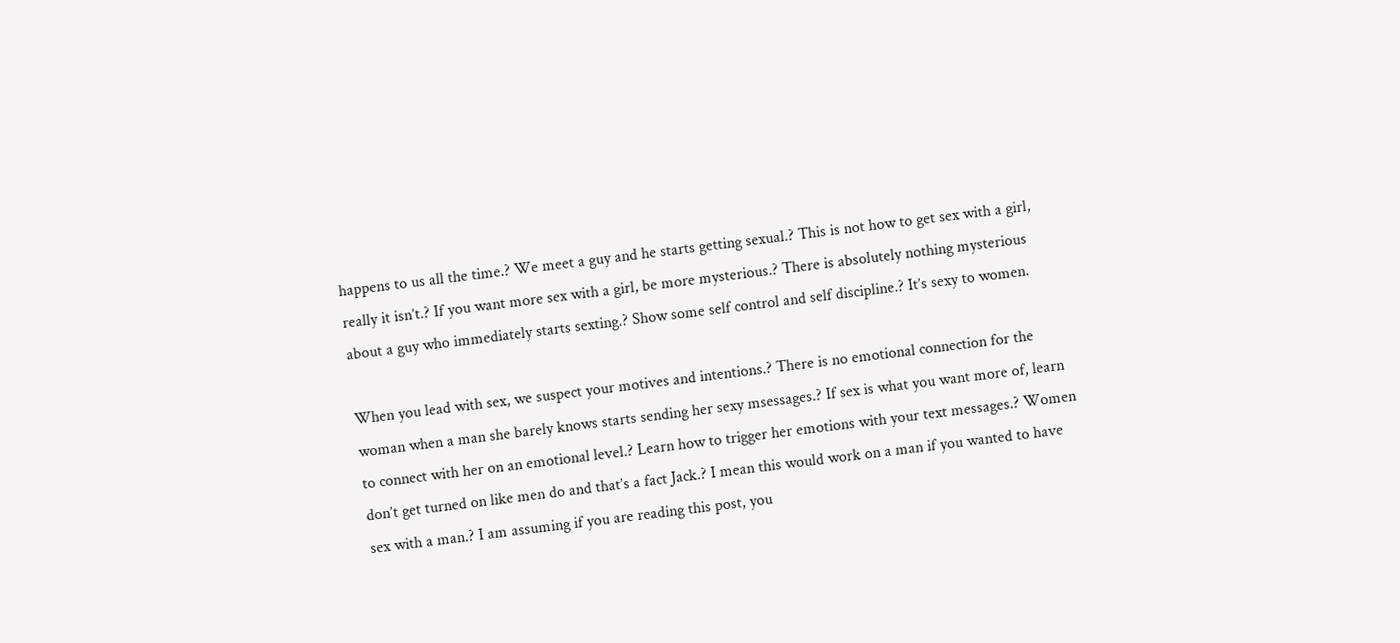happens to us all the time.? We meet a guy and he starts getting sexual.? This is not how to get sex with a girl, really it isn’t.? If you want more sex with a girl, be more mysterious.? There is absolutely nothing mysterious about a guy who immediately starts sexting.? Show some self control and self discipline.? It’s sexy to women.

When you lead with sex, we suspect your motives and intentions.? There is no emotional connection for the woman when a man she barely knows starts sending her sexy msessages.? If sex is what you want more of, learn to connect with her on an emotional level.? Learn how to trigger her emotions with your text messages.? Women don’t get turned on like men do and that’s a fact Jack.? I mean this would work on a man if you wanted to have sex with a man.? I am assuming if you are reading this post, you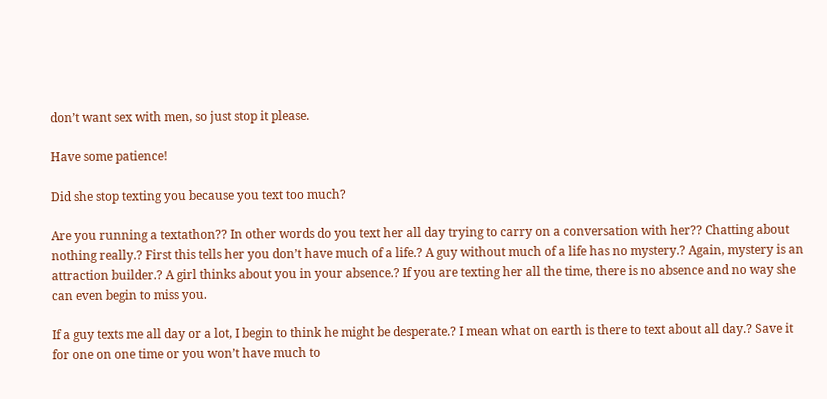don’t want sex with men, so just stop it please.

Have some patience!

Did she stop texting you because you text too much?

Are you running a textathon?? In other words do you text her all day trying to carry on a conversation with her?? Chatting about nothing really.? First this tells her you don’t have much of a life.? A guy without much of a life has no mystery.? Again, mystery is an attraction builder.? A girl thinks about you in your absence.? If you are texting her all the time, there is no absence and no way she can even begin to miss you.

If a guy texts me all day or a lot, I begin to think he might be desperate.? I mean what on earth is there to text about all day.? Save it for one on one time or you won’t have much to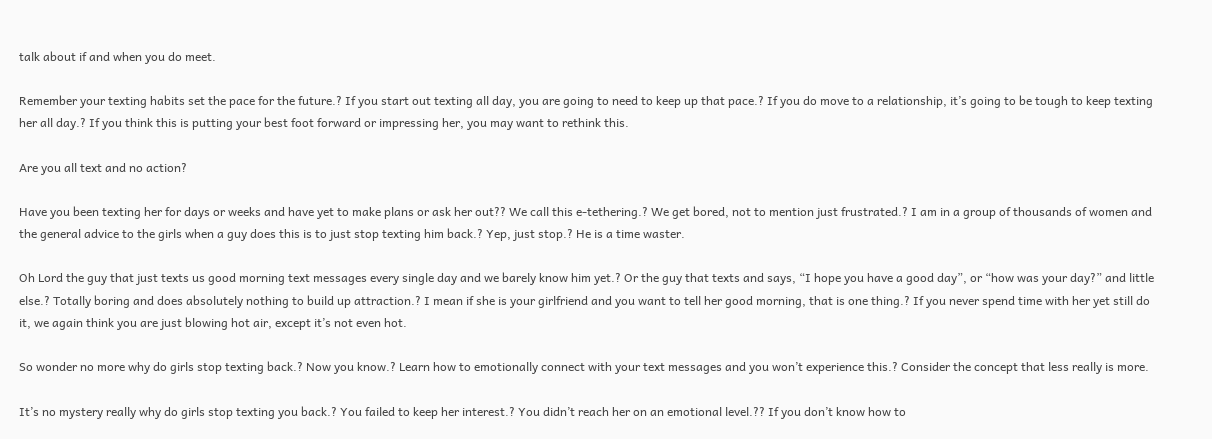talk about if and when you do meet.

Remember your texting habits set the pace for the future.? If you start out texting all day, you are going to need to keep up that pace.? If you do move to a relationship, it’s going to be tough to keep texting her all day.? If you think this is putting your best foot forward or impressing her, you may want to rethink this.

Are you all text and no action?

Have you been texting her for days or weeks and have yet to make plans or ask her out?? We call this e-tethering.? We get bored, not to mention just frustrated.? I am in a group of thousands of women and the general advice to the girls when a guy does this is to just stop texting him back.? Yep, just stop.? He is a time waster.

Oh Lord the guy that just texts us good morning text messages every single day and we barely know him yet.? Or the guy that texts and says, “I hope you have a good day”, or “how was your day?” and little else.? Totally boring and does absolutely nothing to build up attraction.? I mean if she is your girlfriend and you want to tell her good morning, that is one thing.? If you never spend time with her yet still do it, we again think you are just blowing hot air, except it’s not even hot.

So wonder no more why do girls stop texting back.? Now you know.? Learn how to emotionally connect with your text messages and you won’t experience this.? Consider the concept that less really is more.

It’s no mystery really why do girls stop texting you back.? You failed to keep her interest.? You didn’t reach her on an emotional level.?? If you don’t know how to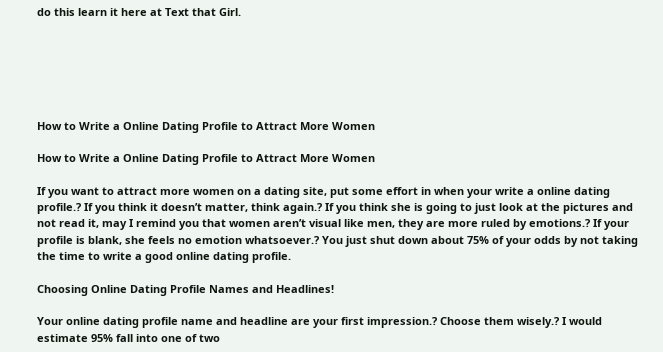do this learn it here at Text that Girl.






How to Write a Online Dating Profile to Attract More Women

How to Write a Online Dating Profile to Attract More Women

If you want to attract more women on a dating site, put some effort in when your write a online dating profile.? If you think it doesn’t matter, think again.? If you think she is going to just look at the pictures and not read it, may I remind you that women aren’t visual like men, they are more ruled by emotions.? If your profile is blank, she feels no emotion whatsoever.? You just shut down about 75% of your odds by not taking the time to write a good online dating profile.

Choosing Online Dating Profile Names and Headlines!

Your online dating profile name and headline are your first impression.? Choose them wisely.? I would estimate 95% fall into one of two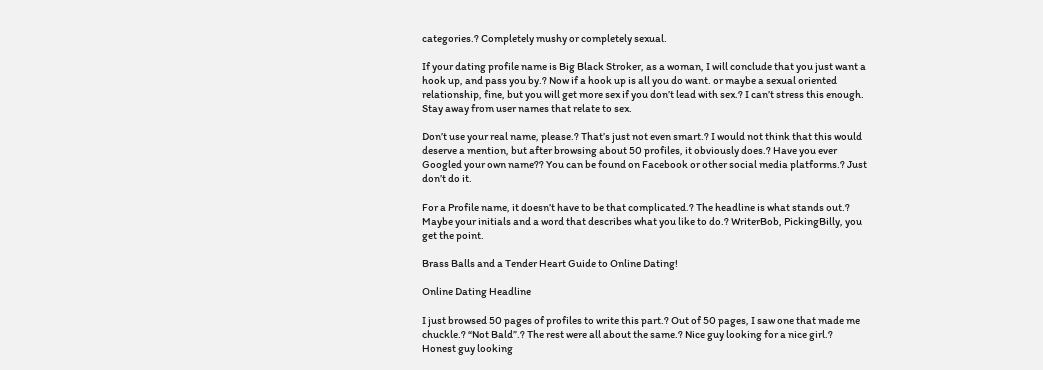categories.? Completely mushy or completely sexual.

If your dating profile name is Big Black Stroker, as a woman, I will conclude that you just want a hook up, and pass you by.? Now if a hook up is all you do want. or maybe a sexual oriented relationship, fine, but you will get more sex if you don’t lead with sex.? I can’t stress this enough. Stay away from user names that relate to sex.

Don’t use your real name, please.? That’s just not even smart.? I would not think that this would deserve a mention, but after browsing about 50 profiles, it obviously does.? Have you ever Googled your own name?? You can be found on Facebook or other social media platforms.? Just don’t do it.

For a Profile name, it doesn’t have to be that complicated.? The headline is what stands out.? Maybe your initials and a word that describes what you like to do.? WriterBob, PickingBilly, you get the point.

Brass Balls and a Tender Heart Guide to Online Dating!

Online Dating Headline

I just browsed 50 pages of profiles to write this part.? Out of 50 pages, I saw one that made me chuckle.? “Not Bald”.? The rest were all about the same.? Nice guy looking for a nice girl.? Honest guy looking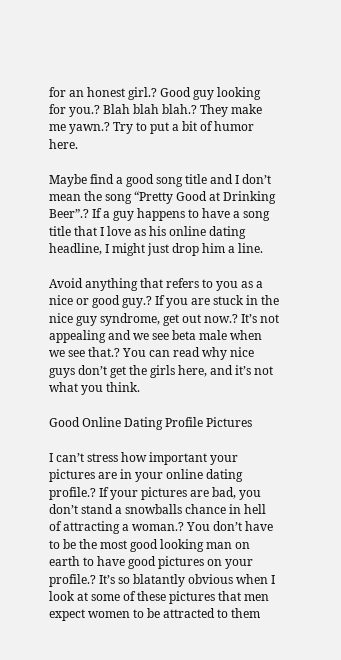for an honest girl.? Good guy looking for you.? Blah blah blah.? They make me yawn.? Try to put a bit of humor here.

Maybe find a good song title and I don’t mean the song “Pretty Good at Drinking Beer”.? If a guy happens to have a song title that I love as his online dating headline, I might just drop him a line.

Avoid anything that refers to you as a nice or good guy.? If you are stuck in the nice guy syndrome, get out now.? It’s not appealing and we see beta male when we see that.? You can read why nice guys don’t get the girls here, and it’s not what you think.

Good Online Dating Profile Pictures

I can’t stress how important your pictures are in your online dating profile.? If your pictures are bad, you don’t stand a snowballs chance in hell of attracting a woman.? You don’t have to be the most good looking man on earth to have good pictures on your profile.? It’s so blatantly obvious when I look at some of these pictures that men expect women to be attracted to them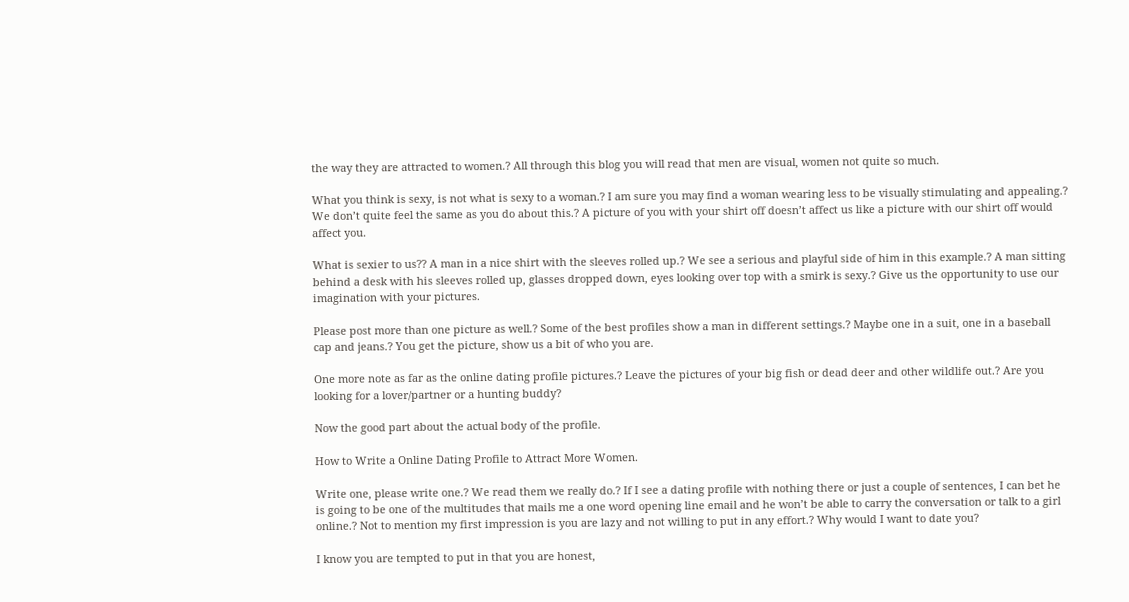the way they are attracted to women.? All through this blog you will read that men are visual, women not quite so much.

What you think is sexy, is not what is sexy to a woman.? I am sure you may find a woman wearing less to be visually stimulating and appealing.? We don’t quite feel the same as you do about this.? A picture of you with your shirt off doesn’t affect us like a picture with our shirt off would affect you.

What is sexier to us?? A man in a nice shirt with the sleeves rolled up.? We see a serious and playful side of him in this example.? A man sitting behind a desk with his sleeves rolled up, glasses dropped down, eyes looking over top with a smirk is sexy.? Give us the opportunity to use our imagination with your pictures.

Please post more than one picture as well.? Some of the best profiles show a man in different settings.? Maybe one in a suit, one in a baseball cap and jeans.? You get the picture, show us a bit of who you are.

One more note as far as the online dating profile pictures.? Leave the pictures of your big fish or dead deer and other wildlife out.? Are you looking for a lover/partner or a hunting buddy?

Now the good part about the actual body of the profile.

How to Write a Online Dating Profile to Attract More Women.

Write one, please write one.? We read them we really do.? If I see a dating profile with nothing there or just a couple of sentences, I can bet he is going to be one of the multitudes that mails me a one word opening line email and he won’t be able to carry the conversation or talk to a girl online.? Not to mention my first impression is you are lazy and not willing to put in any effort.? Why would I want to date you?

I know you are tempted to put in that you are honest,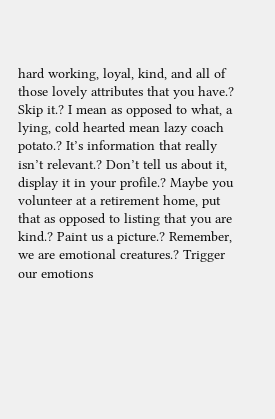hard working, loyal, kind, and all of those lovely attributes that you have.? Skip it.? I mean as opposed to what, a lying, cold hearted mean lazy coach potato.? It’s information that really isn’t relevant.? Don’t tell us about it, display it in your profile.? Maybe you volunteer at a retirement home, put that as opposed to listing that you are kind.? Paint us a picture.? Remember, we are emotional creatures.? Trigger our emotions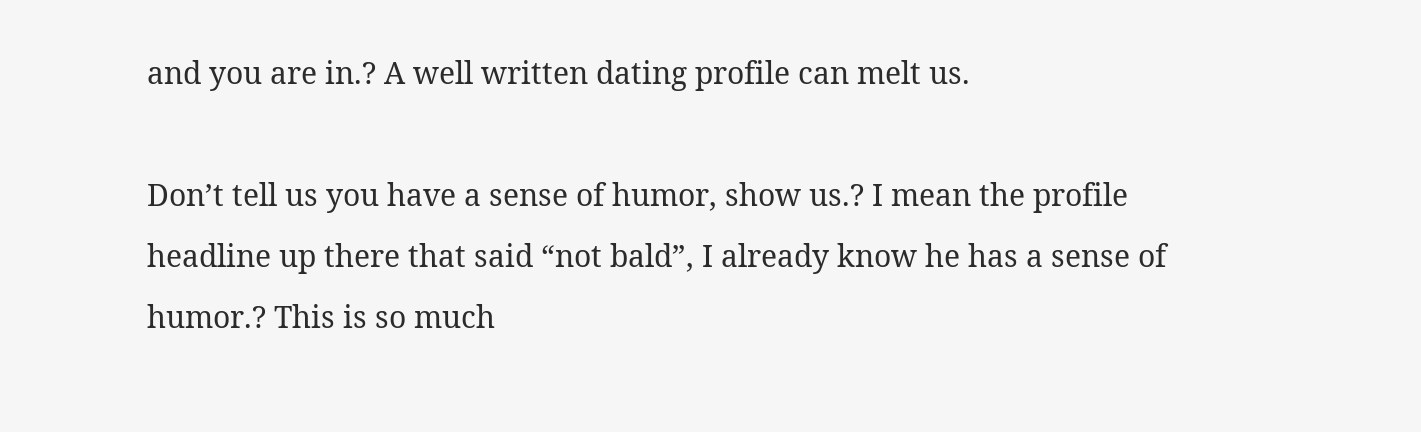and you are in.? A well written dating profile can melt us.

Don’t tell us you have a sense of humor, show us.? I mean the profile headline up there that said “not bald”, I already know he has a sense of humor.? This is so much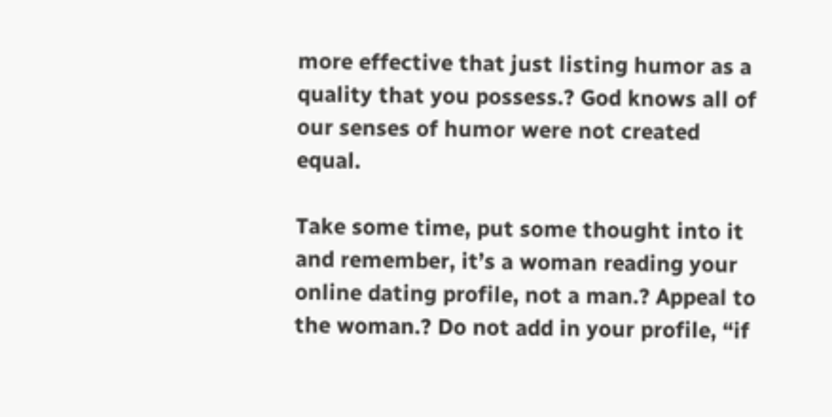more effective that just listing humor as a quality that you possess.? God knows all of our senses of humor were not created equal.

Take some time, put some thought into it and remember, it’s a woman reading your online dating profile, not a man.? Appeal to the woman.? Do not add in your profile, “if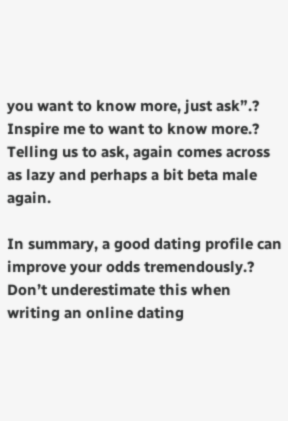you want to know more, just ask”.? Inspire me to want to know more.? Telling us to ask, again comes across as lazy and perhaps a bit beta male again.

In summary, a good dating profile can improve your odds tremendously.? Don’t underestimate this when writing an online dating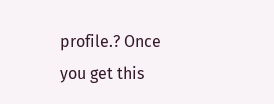profile.? Once you get this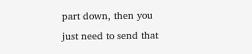part down, then you just need to send that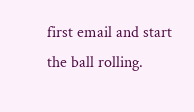first email and start the ball rolling.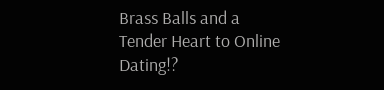Brass Balls and a Tender Heart to Online Dating!?